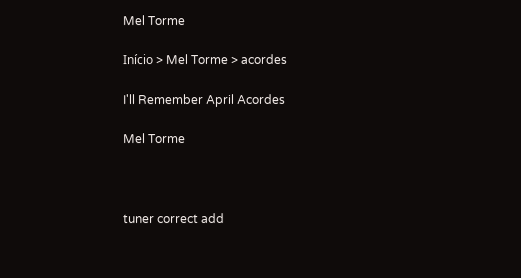Mel Torme

Início > Mel Torme > acordes

I'll Remember April Acordes

Mel Torme



tuner correct add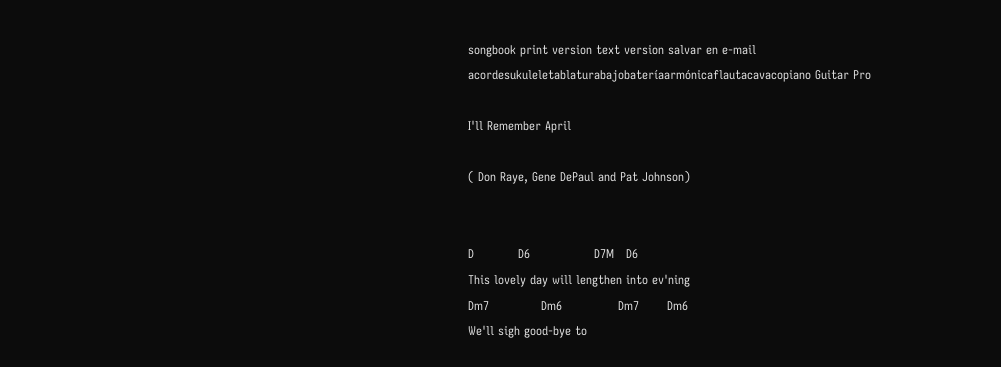songbook print version text version salvar en e-mail
acordesukuleletablaturabajobateríaarmónicaflautacavacopiano Guitar Pro

I'll Remember April

( Don Raye, Gene DePaul and Pat Johnson)


D           D6                D7M   D6
This lovely day will lengthen into ev'ning
Dm7             Dm6              Dm7       Dm6
We'll sigh good-bye to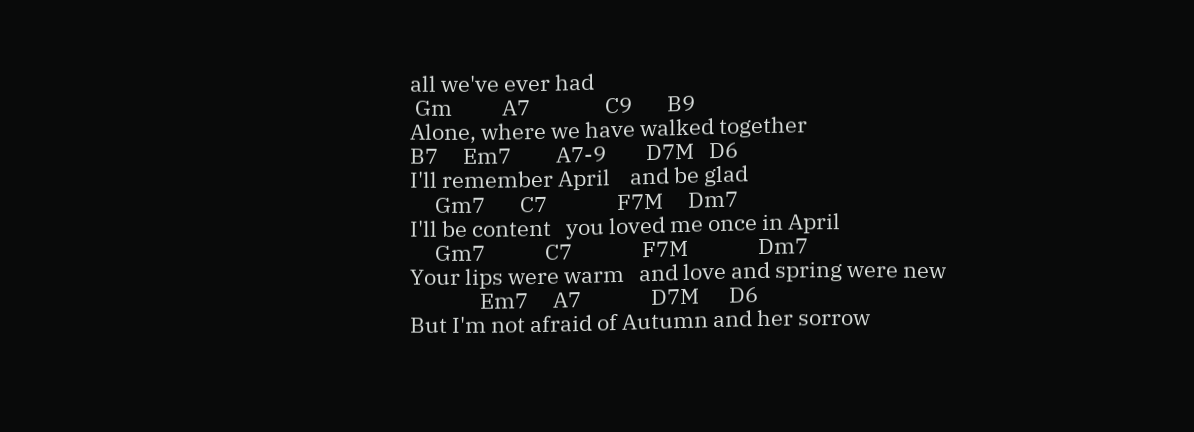all we've ever had
 Gm          A7               C9       B9
Alone, where we have walked together
B7     Em7         A7-9        D7M   D6
I'll remember April    and be glad
     Gm7       C7              F7M     Dm7
I'll be content   you loved me once in April
     Gm7            C7              F7M              Dm7
Your lips were warm   and love and spring were new
              Em7     A7              D7M      D6
But I'm not afraid of Autumn and her sorrow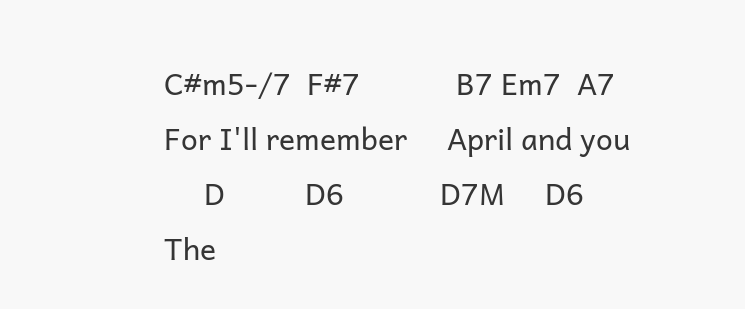C#m5-/7  F#7            B7 Em7  A7
For I'll remember     April and you
     D          D6            D7M     D6
The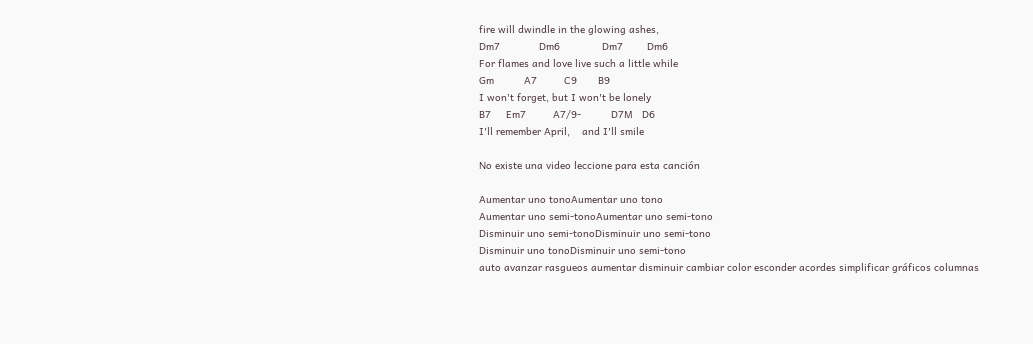fire will dwindle in the glowing ashes,
Dm7             Dm6              Dm7        Dm6
For flames and love live such a little while
Gm          A7         C9       B9
I won't forget, but I won't be lonely
B7     Em7         A7/9-          D7M   D6
I'll remember April,    and I'll smile

No existe una video leccione para esta canción

Aumentar uno tonoAumentar uno tono
Aumentar uno semi-tonoAumentar uno semi-tono
Disminuir uno semi-tonoDisminuir uno semi-tono
Disminuir uno tonoDisminuir uno semi-tono
auto avanzar rasgueos aumentar disminuir cambiar color esconder acordes simplificar gráficos columnas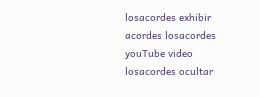losacordes exhibir acordes losacordes youTube video losacordes ocultar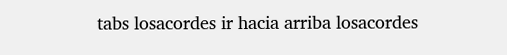tabs losacordes ir hacia arriba losacordes